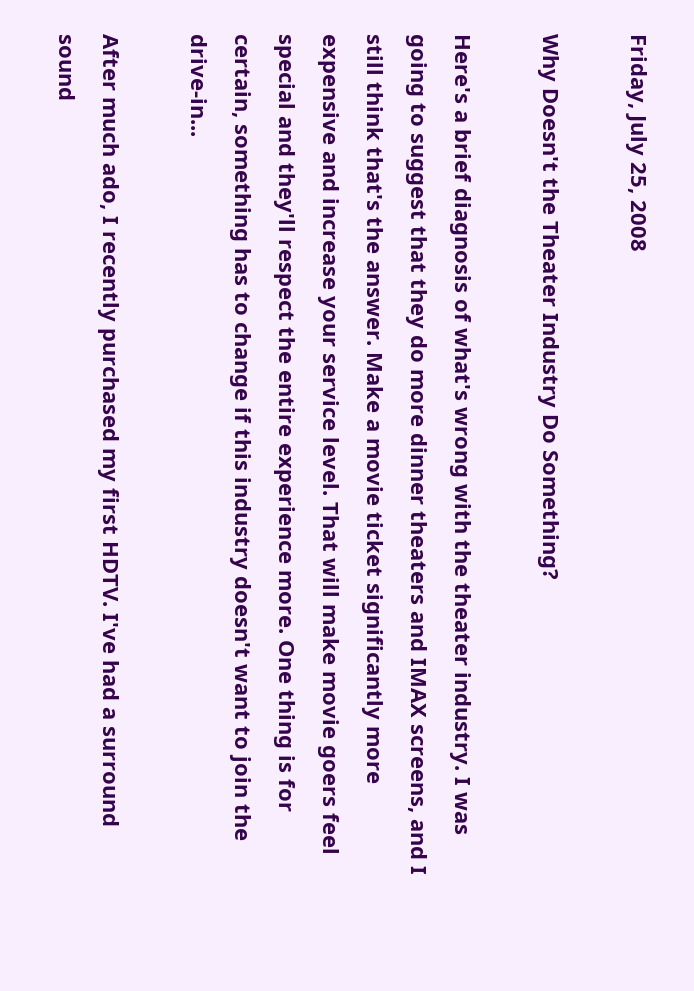Friday, July 25, 2008

Why Doesn't the Theater Industry Do Something?

Here's a brief diagnosis of what's wrong with the theater industry. I was going to suggest that they do more dinner theaters and IMAX screens, and I still think that's the answer. Make a movie ticket significantly more expensive and increase your service level. That will make movie goers feel special and they'll respect the entire experience more. One thing is for certain, something has to change if this industry doesn't want to join the drive-in...

After much ado, I recently purchased my first HDTV. I've had a surround sound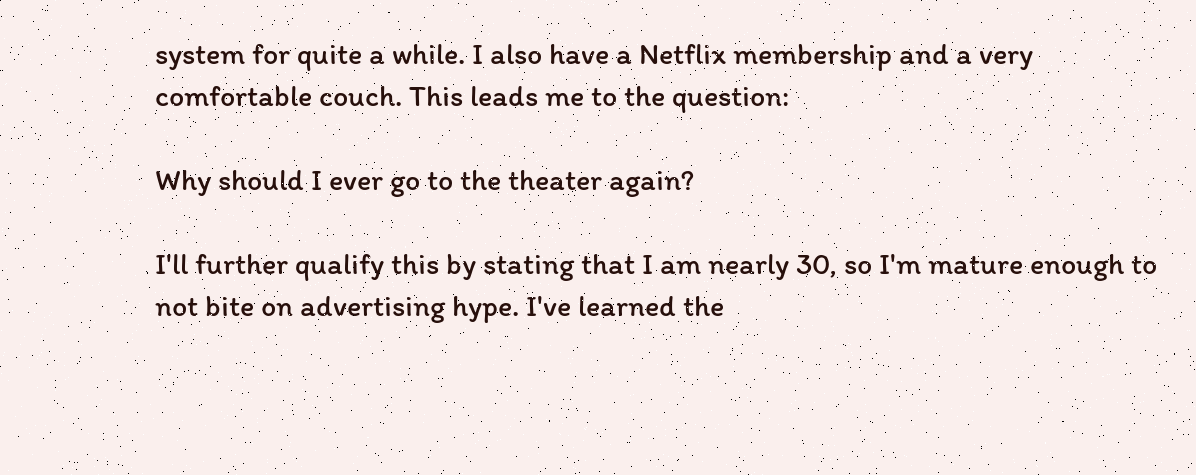system for quite a while. I also have a Netflix membership and a very comfortable couch. This leads me to the question:

Why should I ever go to the theater again?

I'll further qualify this by stating that I am nearly 30, so I'm mature enough to not bite on advertising hype. I've learned the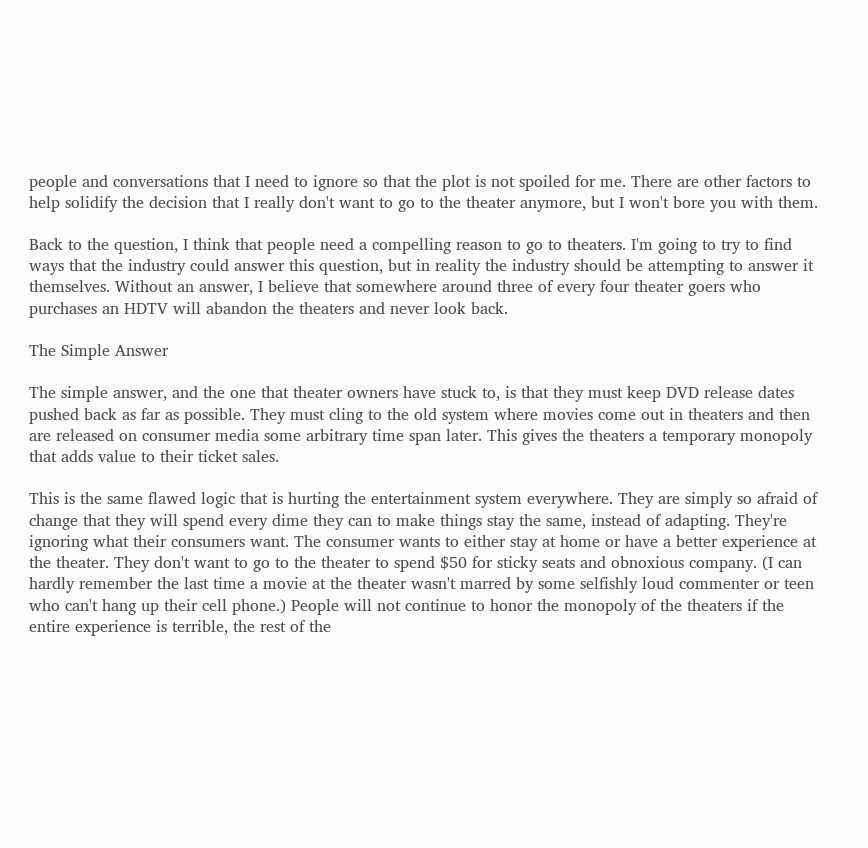people and conversations that I need to ignore so that the plot is not spoiled for me. There are other factors to help solidify the decision that I really don't want to go to the theater anymore, but I won't bore you with them.

Back to the question, I think that people need a compelling reason to go to theaters. I'm going to try to find ways that the industry could answer this question, but in reality the industry should be attempting to answer it themselves. Without an answer, I believe that somewhere around three of every four theater goers who purchases an HDTV will abandon the theaters and never look back.

The Simple Answer

The simple answer, and the one that theater owners have stuck to, is that they must keep DVD release dates pushed back as far as possible. They must cling to the old system where movies come out in theaters and then are released on consumer media some arbitrary time span later. This gives the theaters a temporary monopoly that adds value to their ticket sales.

This is the same flawed logic that is hurting the entertainment system everywhere. They are simply so afraid of change that they will spend every dime they can to make things stay the same, instead of adapting. They're ignoring what their consumers want. The consumer wants to either stay at home or have a better experience at the theater. They don't want to go to the theater to spend $50 for sticky seats and obnoxious company. (I can hardly remember the last time a movie at the theater wasn't marred by some selfishly loud commenter or teen who can't hang up their cell phone.) People will not continue to honor the monopoly of the theaters if the entire experience is terrible, the rest of the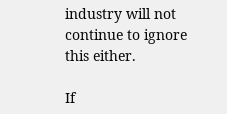industry will not continue to ignore this either.

If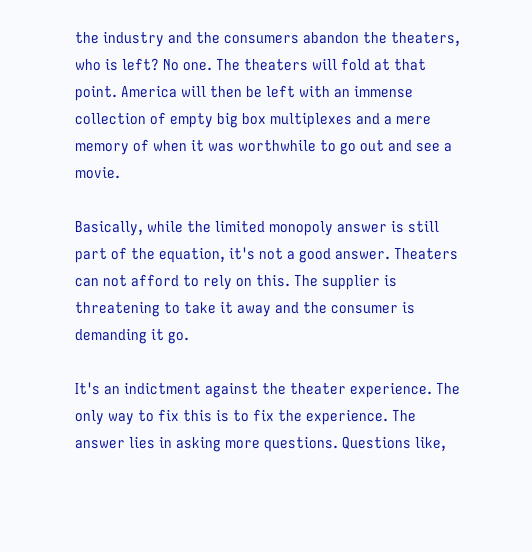the industry and the consumers abandon the theaters, who is left? No one. The theaters will fold at that point. America will then be left with an immense collection of empty big box multiplexes and a mere memory of when it was worthwhile to go out and see a movie.

Basically, while the limited monopoly answer is still part of the equation, it's not a good answer. Theaters can not afford to rely on this. The supplier is threatening to take it away and the consumer is demanding it go.

It's an indictment against the theater experience. The only way to fix this is to fix the experience. The answer lies in asking more questions. Questions like,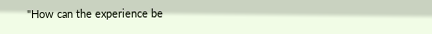"How can the experience be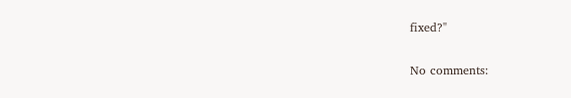fixed?"

No comments: